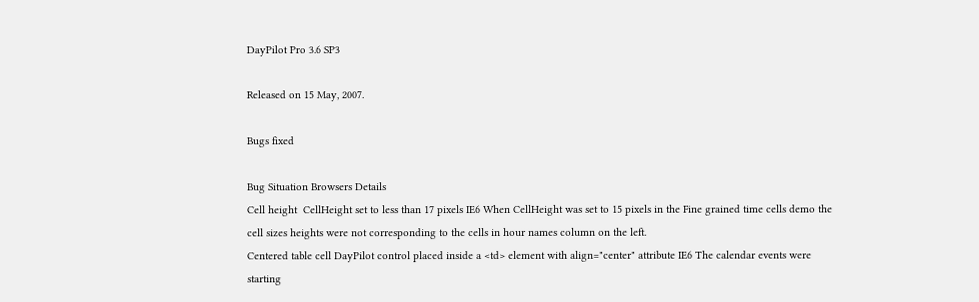DayPilot Pro 3.6 SP3

Released on 15 May, 2007.

Bugs fixed

Bug Situation Browsers Details
Cell height  CellHeight set to less than 17 pixels IE6 When CellHeight was set to 15 pixels in the Fine grained time cells demo the cell sizes heights were not corresponding to the cells in hour names column on the left.
Centered table cell DayPilot control placed inside a <td> element with align="center" attribute IE6 The calendar events were starting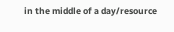in the middle of a day/resource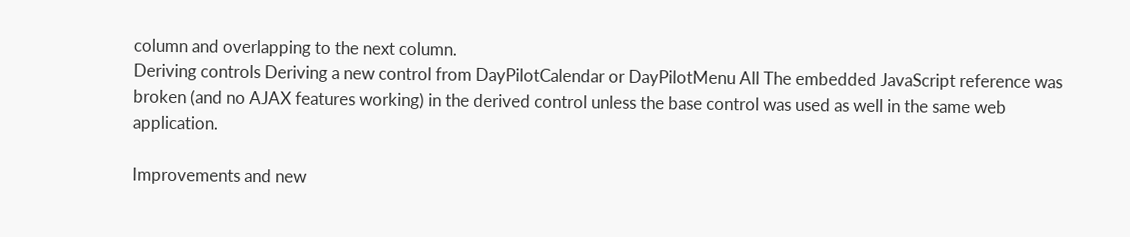column and overlapping to the next column.
Deriving controls Deriving a new control from DayPilotCalendar or DayPilotMenu All The embedded JavaScript reference was broken (and no AJAX features working) in the derived control unless the base control was used as well in the same web application.

Improvements and new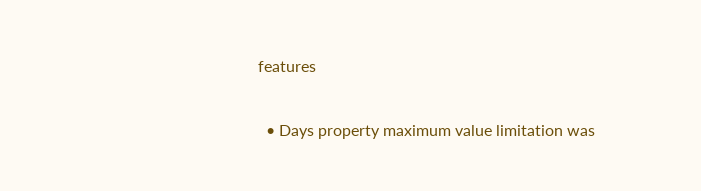features

  • Days property maximum value limitation was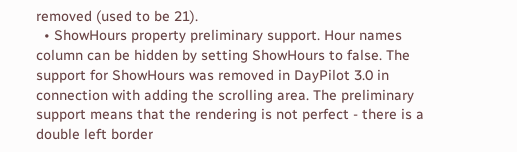removed (used to be 21).
  • ShowHours property preliminary support. Hour names column can be hidden by setting ShowHours to false. The support for ShowHours was removed in DayPilot 3.0 in connection with adding the scrolling area. The preliminary support means that the rendering is not perfect - there is a double left border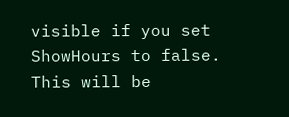visible if you set ShowHours to false. This will be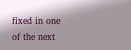fixed in one of the next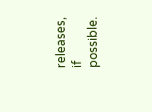releases, if possible.